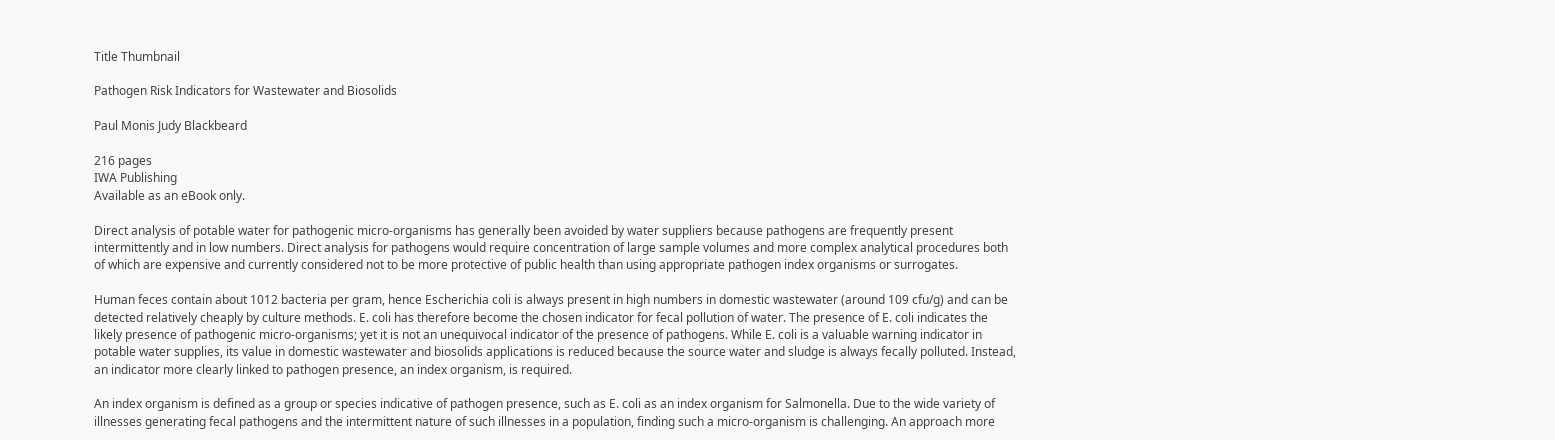Title Thumbnail

Pathogen Risk Indicators for Wastewater and Biosolids

Paul Monis Judy Blackbeard

216 pages
IWA Publishing
Available as an eBook only.

Direct analysis of potable water for pathogenic micro-organisms has generally been avoided by water suppliers because pathogens are frequently present intermittently and in low numbers. Direct analysis for pathogens would require concentration of large sample volumes and more complex analytical procedures both of which are expensive and currently considered not to be more protective of public health than using appropriate pathogen index organisms or surrogates.

Human feces contain about 1012 bacteria per gram, hence Escherichia coli is always present in high numbers in domestic wastewater (around 109 cfu/g) and can be detected relatively cheaply by culture methods. E. coli has therefore become the chosen indicator for fecal pollution of water. The presence of E. coli indicates the likely presence of pathogenic micro-organisms; yet it is not an unequivocal indicator of the presence of pathogens. While E. coli is a valuable warning indicator in potable water supplies, its value in domestic wastewater and biosolids applications is reduced because the source water and sludge is always fecally polluted. Instead, an indicator more clearly linked to pathogen presence, an index organism, is required.

An index organism is defined as a group or species indicative of pathogen presence, such as E. coli as an index organism for Salmonella. Due to the wide variety of illnesses generating fecal pathogens and the intermittent nature of such illnesses in a population, finding such a micro-organism is challenging. An approach more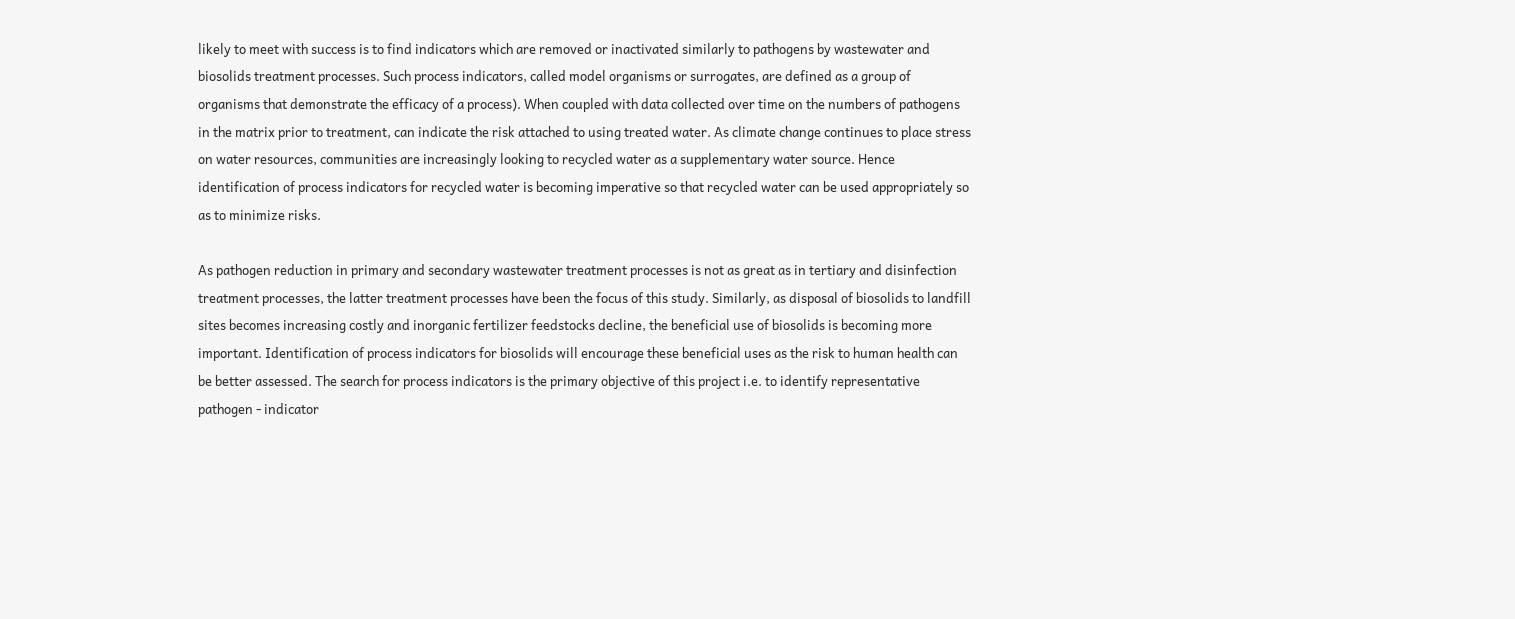likely to meet with success is to find indicators which are removed or inactivated similarly to pathogens by wastewater and biosolids treatment processes. Such process indicators, called model organisms or surrogates, are defined as a group of organisms that demonstrate the efficacy of a process). When coupled with data collected over time on the numbers of pathogens in the matrix prior to treatment, can indicate the risk attached to using treated water. As climate change continues to place stress on water resources, communities are increasingly looking to recycled water as a supplementary water source. Hence identification of process indicators for recycled water is becoming imperative so that recycled water can be used appropriately so as to minimize risks.

As pathogen reduction in primary and secondary wastewater treatment processes is not as great as in tertiary and disinfection treatment processes, the latter treatment processes have been the focus of this study. Similarly, as disposal of biosolids to landfill sites becomes increasing costly and inorganic fertilizer feedstocks decline, the beneficial use of biosolids is becoming more important. Identification of process indicators for biosolids will encourage these beneficial uses as the risk to human health can be better assessed. The search for process indicators is the primary objective of this project i.e. to identify representative pathogen - indicator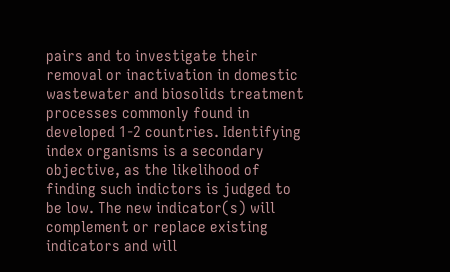pairs and to investigate their removal or inactivation in domestic wastewater and biosolids treatment processes commonly found in developed 1-2 countries. Identifying index organisms is a secondary objective, as the likelihood of finding such indictors is judged to be low. The new indicator(s) will complement or replace existing indicators and will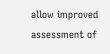allow improved assessment of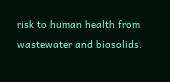risk to human health from wastewater and biosolids.